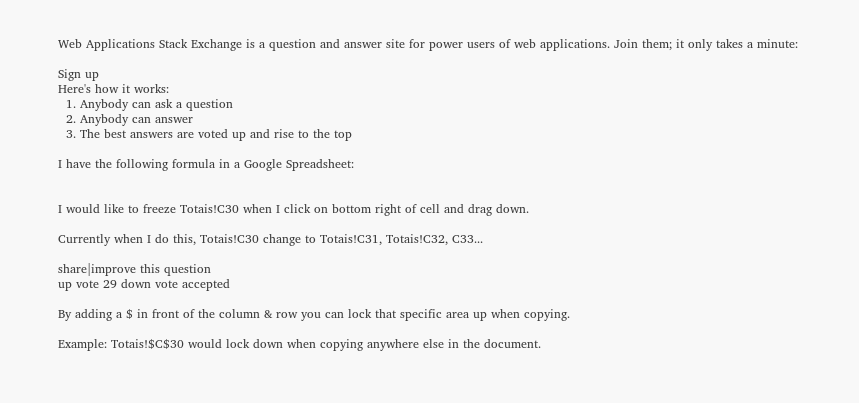Web Applications Stack Exchange is a question and answer site for power users of web applications. Join them; it only takes a minute:

Sign up
Here's how it works:
  1. Anybody can ask a question
  2. Anybody can answer
  3. The best answers are voted up and rise to the top

I have the following formula in a Google Spreadsheet:


I would like to freeze Totais!C30 when I click on bottom right of cell and drag down.

Currently when I do this, Totais!C30 change to Totais!C31, Totais!C32, C33...

share|improve this question
up vote 29 down vote accepted

By adding a $ in front of the column & row you can lock that specific area up when copying.

Example: Totais!$C$30 would lock down when copying anywhere else in the document.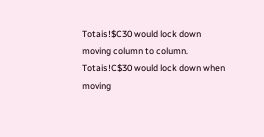Totais!$C30 would lock down moving column to column. Totais!C$30 would lock down when moving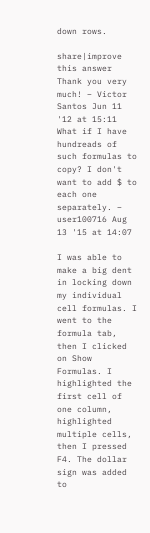down rows.

share|improve this answer
Thank you very much! – Victor Santos Jun 11 '12 at 15:11
What if I have hundreads of such formulas to copy? I don't want to add $ to each one separately. – user100716 Aug 13 '15 at 14:07

I was able to make a big dent in locking down my individual cell formulas. I went to the formula tab, then I clicked on Show Formulas. I highlighted the first cell of one column, highlighted multiple cells, then I pressed F4. The dollar sign was added to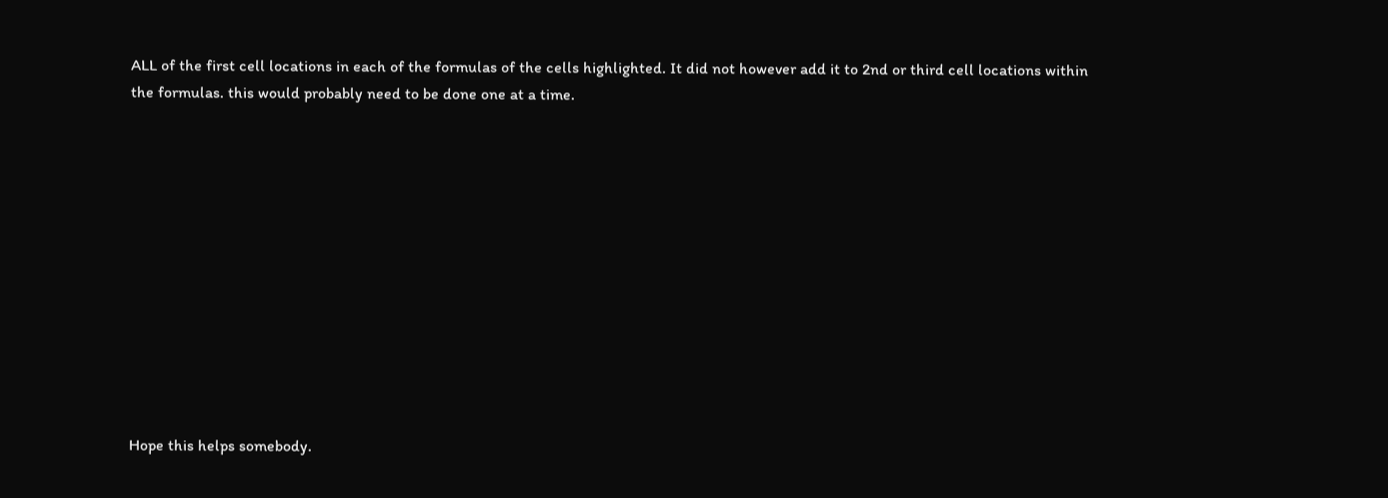ALL of the first cell locations in each of the formulas of the cells highlighted. It did not however add it to 2nd or third cell locations within the formulas. this would probably need to be done one at a time.












Hope this helps somebody.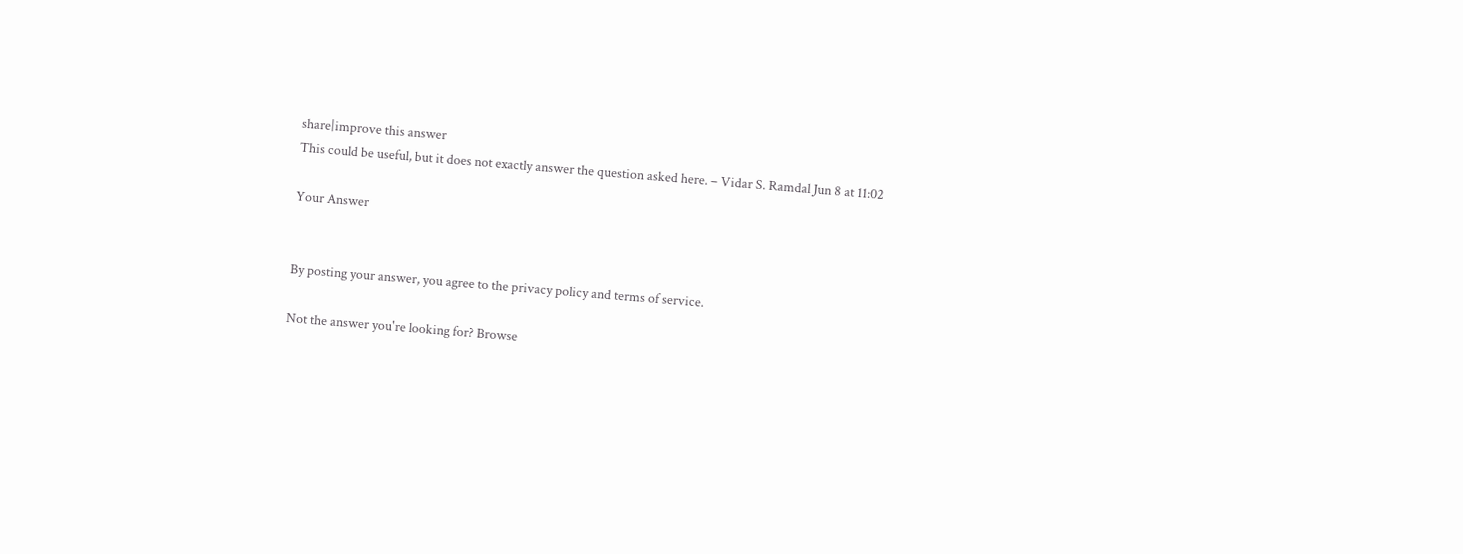share|improve this answer
This could be useful, but it does not exactly answer the question asked here. – Vidar S. Ramdal Jun 8 at 11:02

Your Answer


By posting your answer, you agree to the privacy policy and terms of service.

Not the answer you're looking for? Browse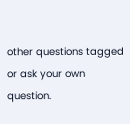other questions tagged or ask your own question.